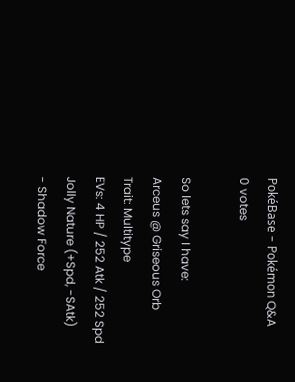PokéBase - Pokémon Q&A
0 votes

So lets say I have:
Arceus @ Griseous Orb
Trait: Multitype
EVs: 4 HP / 252 Atk / 252 Spd
Jolly Nature (+Spd, -SAtk)
- Shadow Force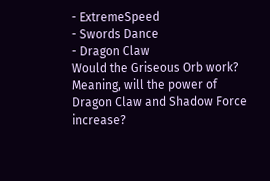- ExtremeSpeed
- Swords Dance
- Dragon Claw
Would the Griseous Orb work?
Meaning, will the power of Dragon Claw and Shadow Force increase?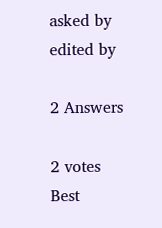asked by
edited by

2 Answers

2 votes
Best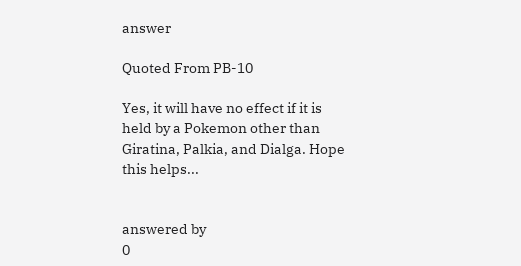answer

Quoted From PB-10

Yes, it will have no effect if it is held by a Pokemon other than Giratina, Palkia, and Dialga. Hope this helps...


answered by
0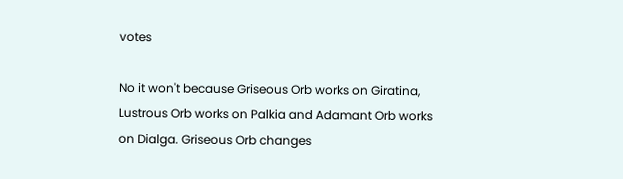votes

No it won't because Griseous Orb works on Giratina, Lustrous Orb works on Palkia and Adamant Orb works on Dialga. Griseous Orb changes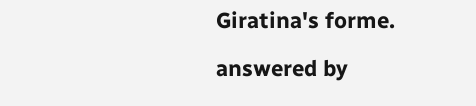Giratina's forme.

answered by